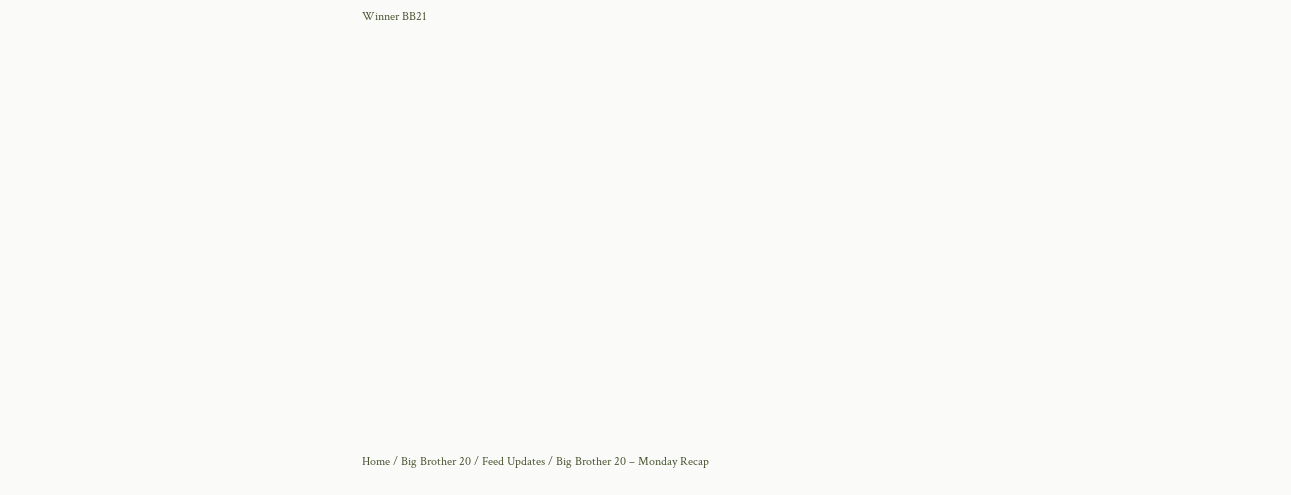Winner BB21




















Home / Big Brother 20 / Feed Updates / Big Brother 20 – Monday Recap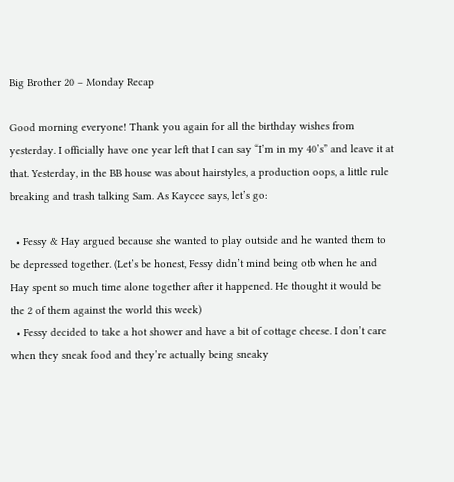Big Brother 20 – Monday Recap

Good morning everyone! Thank you again for all the birthday wishes from yesterday. I officially have one year left that I can say “I’m in my 40’s” and leave it at that. Yesterday, in the BB house was about hairstyles, a production oops, a little rule breaking and trash talking Sam. As Kaycee says, let’s go:

  • Fessy & Hay argued because she wanted to play outside and he wanted them to be depressed together. (Let’s be honest, Fessy didn’t mind being otb when he and Hay spent so much time alone together after it happened. He thought it would be the 2 of them against the world this week)
  • Fessy decided to take a hot shower and have a bit of cottage cheese. I don’t care when they sneak food and they’re actually being sneaky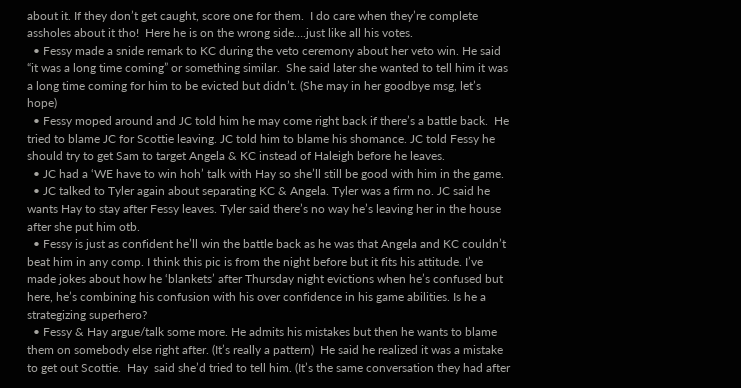about it. If they don’t get caught, score one for them.  I do care when they’re complete assholes about it tho!  Here he is on the wrong side….just like all his votes.
  • Fessy made a snide remark to KC during the veto ceremony about her veto win. He said “it was a long time coming” or something similar.  She said later she wanted to tell him it was a long time coming for him to be evicted but didn’t. (She may in her goodbye msg, let’s hope)
  • Fessy moped around and JC told him he may come right back if there’s a battle back.  He tried to blame JC for Scottie leaving. JC told him to blame his shomance. JC told Fessy he should try to get Sam to target Angela & KC instead of Haleigh before he leaves.
  • JC had a ‘WE have to win hoh’ talk with Hay so she’ll still be good with him in the game.
  • JC talked to Tyler again about separating KC & Angela. Tyler was a firm no. JC said he wants Hay to stay after Fessy leaves. Tyler said there’s no way he’s leaving her in the house after she put him otb.
  • Fessy is just as confident he’ll win the battle back as he was that Angela and KC couldn’t beat him in any comp. I think this pic is from the night before but it fits his attitude. I’ve made jokes about how he ‘blankets’ after Thursday night evictions when he’s confused but here, he’s combining his confusion with his over confidence in his game abilities. Is he a strategizing superhero?
  • Fessy & Hay argue/talk some more. He admits his mistakes but then he wants to blame them on somebody else right after. (It’s really a pattern)  He said he realized it was a mistake to get out Scottie.  Hay  said she’d tried to tell him. (It’s the same conversation they had after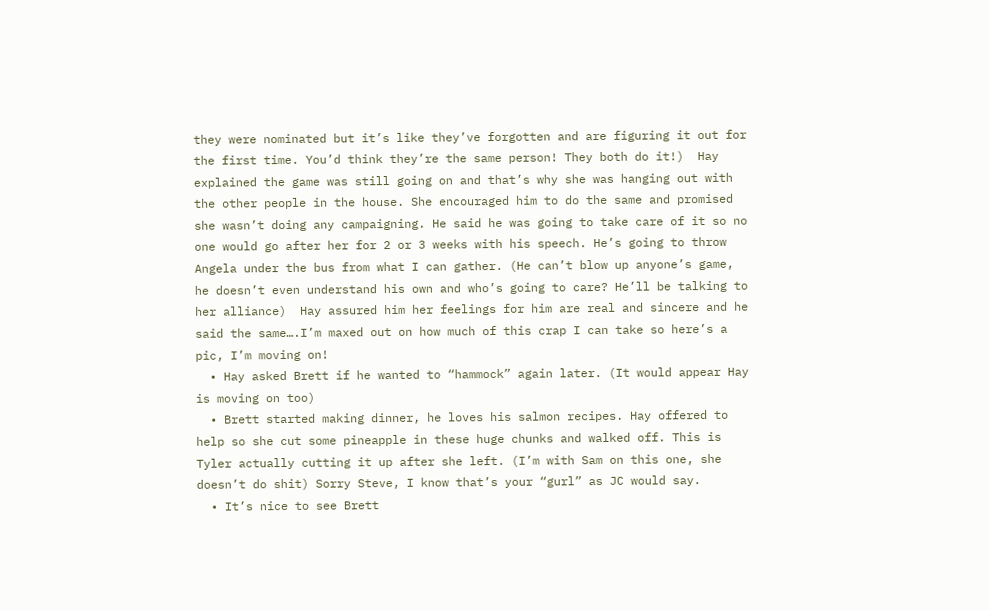they were nominated but it’s like they’ve forgotten and are figuring it out for the first time. You’d think they’re the same person! They both do it!)  Hay explained the game was still going on and that’s why she was hanging out with the other people in the house. She encouraged him to do the same and promised she wasn’t doing any campaigning. He said he was going to take care of it so no one would go after her for 2 or 3 weeks with his speech. He’s going to throw Angela under the bus from what I can gather. (He can’t blow up anyone’s game, he doesn’t even understand his own and who’s going to care? He’ll be talking to her alliance)  Hay assured him her feelings for him are real and sincere and he said the same….I’m maxed out on how much of this crap I can take so here’s a pic, I’m moving on!
  • Hay asked Brett if he wanted to “hammock” again later. (It would appear Hay is moving on too)
  • Brett started making dinner, he loves his salmon recipes. Hay offered to help so she cut some pineapple in these huge chunks and walked off. This is Tyler actually cutting it up after she left. (I’m with Sam on this one, she doesn’t do shit) Sorry Steve, I know that’s your “gurl” as JC would say.
  • It’s nice to see Brett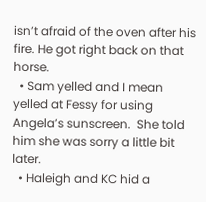isn’t afraid of the oven after his fire. He got right back on that horse.
  • Sam yelled and I mean yelled at Fessy for using Angela’s sunscreen.  She told him she was sorry a little bit later.
  • Haleigh and KC hid a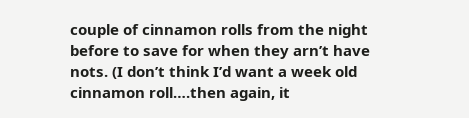couple of cinnamon rolls from the night before to save for when they arn’t have nots. (I don’t think I’d want a week old cinnamon roll….then again, it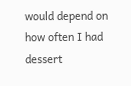would depend on how often I had dessert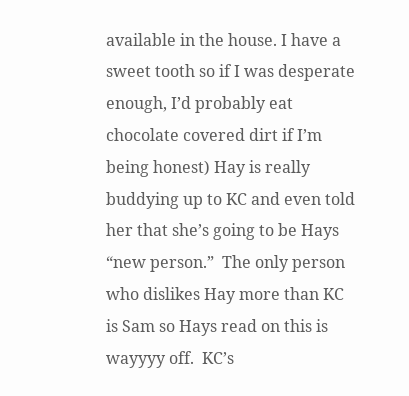available in the house. I have a sweet tooth so if I was desperate enough, I’d probably eat chocolate covered dirt if I’m being honest) Hay is really buddying up to KC and even told her that she’s going to be Hays “new person.”  The only person who dislikes Hay more than KC is Sam so Hays read on this is wayyyy off.  KC’s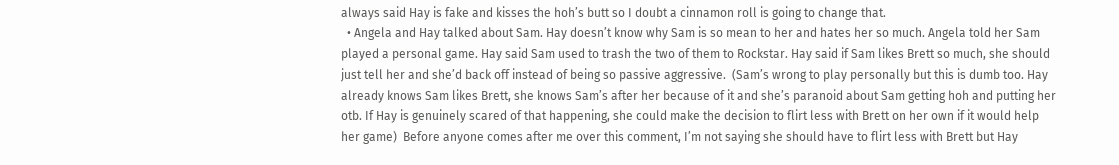always said Hay is fake and kisses the hoh’s butt so I doubt a cinnamon roll is going to change that.
  • Angela and Hay talked about Sam. Hay doesn’t know why Sam is so mean to her and hates her so much. Angela told her Sam played a personal game. Hay said Sam used to trash the two of them to Rockstar. Hay said if Sam likes Brett so much, she should just tell her and she’d back off instead of being so passive aggressive.  (Sam’s wrong to play personally but this is dumb too. Hay already knows Sam likes Brett, she knows Sam’s after her because of it and she’s paranoid about Sam getting hoh and putting her otb. If Hay is genuinely scared of that happening, she could make the decision to flirt less with Brett on her own if it would help her game)  Before anyone comes after me over this comment, I’m not saying she should have to flirt less with Brett but Hay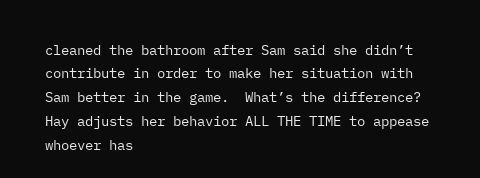cleaned the bathroom after Sam said she didn’t contribute in order to make her situation with Sam better in the game.  What’s the difference? Hay adjusts her behavior ALL THE TIME to appease whoever has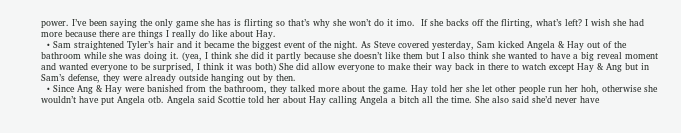power. I’ve been saying the only game she has is flirting so that’s why she won’t do it imo.  If she backs off the flirting, what’s left? I wish she had more because there are things I really do like about Hay.
  • Sam straightened Tyler’s hair and it became the biggest event of the night. As Steve covered yesterday, Sam kicked Angela & Hay out of the bathroom while she was doing it. (yea, I think she did it partly because she doesn’t like them but I also think she wanted to have a big reveal moment and wanted everyone to be surprised, I think it was both) She did allow everyone to make their way back in there to watch except Hay & Ang but in Sam’s defense, they were already outside hanging out by then.
  • Since Ang & Hay were banished from the bathroom, they talked more about the game. Hay told her she let other people run her hoh, otherwise she wouldn’t have put Angela otb. Angela said Scottie told her about Hay calling Angela a bitch all the time. She also said she’d never have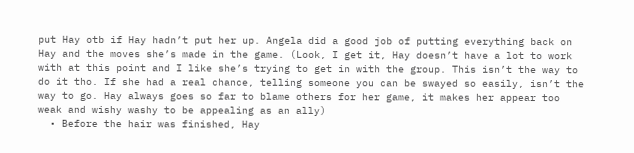put Hay otb if Hay hadn’t put her up. Angela did a good job of putting everything back on Hay and the moves she’s made in the game. (Look, I get it, Hay doesn’t have a lot to work with at this point and I like she’s trying to get in with the group. This isn’t the way to do it tho. If she had a real chance, telling someone you can be swayed so easily, isn’t the way to go. Hay always goes so far to blame others for her game, it makes her appear too weak and wishy washy to be appealing as an ally)
  • Before the hair was finished, Hay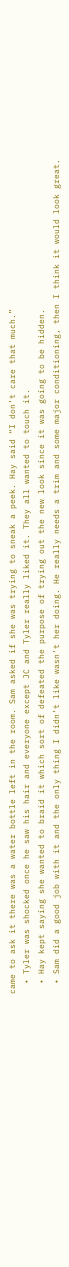came to ask it there was a water bottle left in the room. Sam asked if she was trying to sneak a peek. Hay said “I don’t care that much.”
  • Tyler was shocked once he saw his hair and everyone except JC and Tyler really liked it. They all wanted to touch it.
  • Hay kept saying she wanted to braid it which sort of defeated the purpose of trying out the new look since it was going to be hidden.
  • Sam did a good job with it and the only thing I didn’t like wasn’t her doing. He really needs a trim and some major conditioning, then I think it would look great.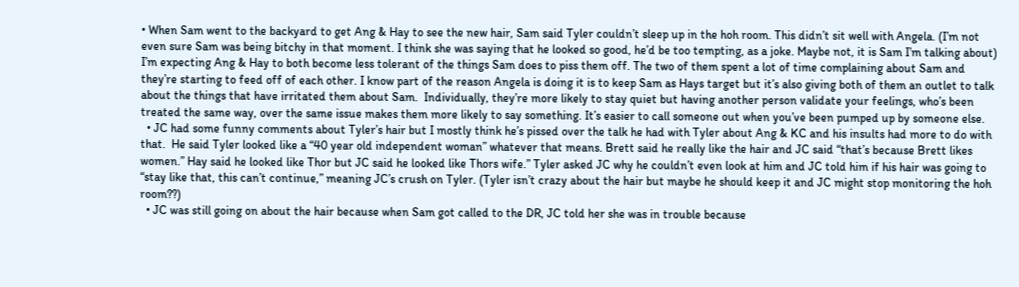• When Sam went to the backyard to get Ang & Hay to see the new hair, Sam said Tyler couldn’t sleep up in the hoh room. This didn’t sit well with Angela. (I’m not even sure Sam was being bitchy in that moment. I think she was saying that he looked so good, he’d be too tempting, as a joke. Maybe not, it is Sam I’m talking about) I’m expecting Ang & Hay to both become less tolerant of the things Sam does to piss them off. The two of them spent a lot of time complaining about Sam and they’re starting to feed off of each other. I know part of the reason Angela is doing it is to keep Sam as Hays target but it’s also giving both of them an outlet to talk about the things that have irritated them about Sam.  Individually, they’re more likely to stay quiet but having another person validate your feelings, who’s been treated the same way, over the same issue makes them more likely to say something. It’s easier to call someone out when you’ve been pumped up by someone else.
  • JC had some funny comments about Tyler’s hair but I mostly think he’s pissed over the talk he had with Tyler about Ang & KC and his insults had more to do with that.  He said Tyler looked like a “40 year old independent woman” whatever that means. Brett said he really like the hair and JC said “that’s because Brett likes women.” Hay said he looked like Thor but JC said he looked like Thors wife.” Tyler asked JC why he couldn’t even look at him and JC told him if his hair was going to “stay like that, this can’t continue,” meaning JC’s crush on Tyler. (Tyler isn’t crazy about the hair but maybe he should keep it and JC might stop monitoring the hoh room??)
  • JC was still going on about the hair because when Sam got called to the DR, JC told her she was in trouble because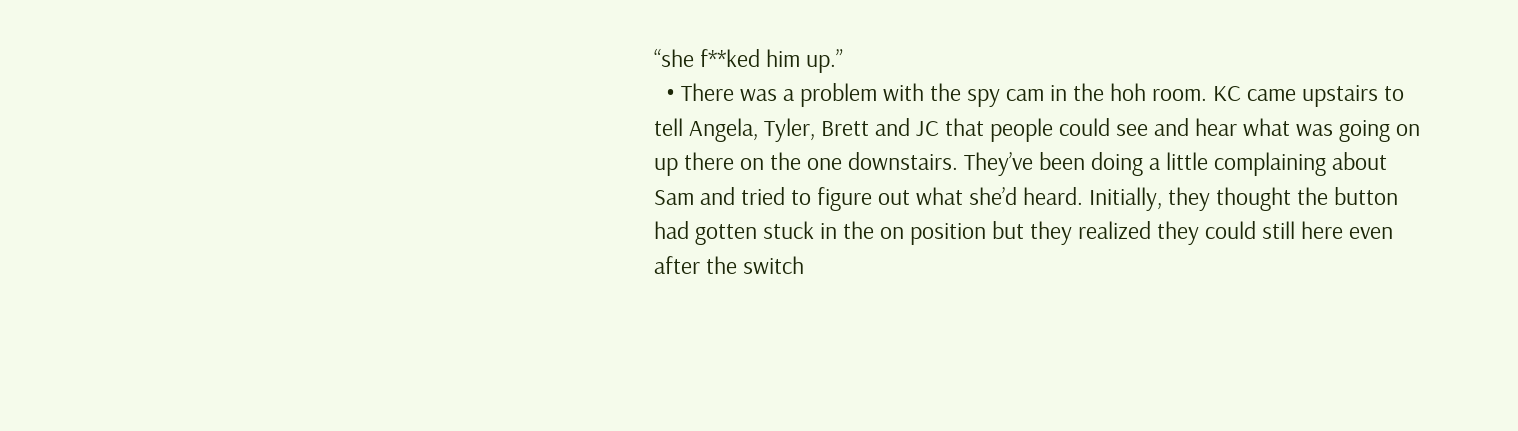“she f**ked him up.”
  • There was a problem with the spy cam in the hoh room. KC came upstairs to tell Angela, Tyler, Brett and JC that people could see and hear what was going on up there on the one downstairs. They’ve been doing a little complaining about Sam and tried to figure out what she’d heard. Initially, they thought the button had gotten stuck in the on position but they realized they could still here even after the switch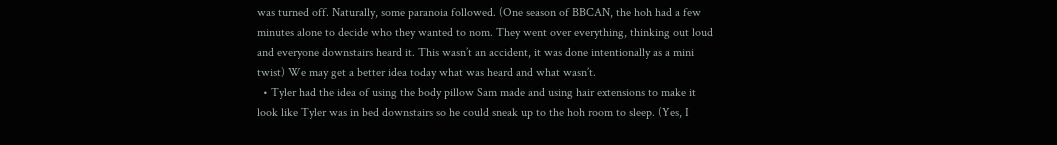was turned off. Naturally, some paranoia followed. (One season of BBCAN, the hoh had a few minutes alone to decide who they wanted to nom. They went over everything, thinking out loud and everyone downstairs heard it. This wasn’t an accident, it was done intentionally as a mini twist) We may get a better idea today what was heard and what wasn’t.
  • Tyler had the idea of using the body pillow Sam made and using hair extensions to make it look like Tyler was in bed downstairs so he could sneak up to the hoh room to sleep. (Yes, I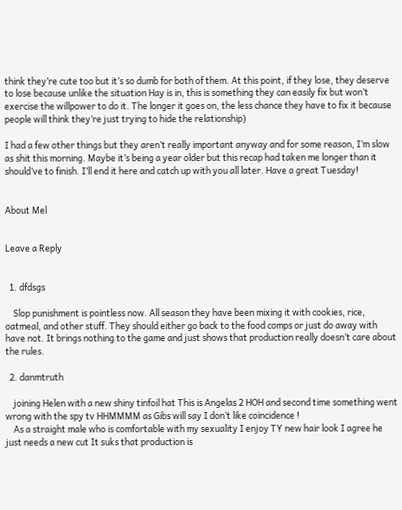think they’re cute too but it’s so dumb for both of them. At this point, if they lose, they deserve to lose because unlike the situation Hay is in, this is something they can easily fix but won’t exercise the willpower to do it. The longer it goes on, the less chance they have to fix it because people will think they’re just trying to hide the relationship)

I had a few other things but they aren’t really important anyway and for some reason, I’m slow as shit this morning. Maybe it’s being a year older but this recap had taken me longer than it should’ve to finish. I’ll end it here and catch up with you all later. Have a great Tuesday!


About Mel


Leave a Reply


  1. dfdsgs

    Slop punishment is pointless now. All season they have been mixing it with cookies, rice, oatmeal, and other stuff. They should either go back to the food comps or just do away with have not. It brings nothing to the game and just shows that production really doesn’t care about the rules.

  2. danmtruth

    joining Helen with a new shiny tinfoil hat This is Angelas 2 HOH and second time something went wrong with the spy tv HHMMMM as Gibs will say I don’t like coincidence !
    As a straight male who is comfortable with my sexuality I enjoy TY new hair look I agree he just needs a new cut It suks that production is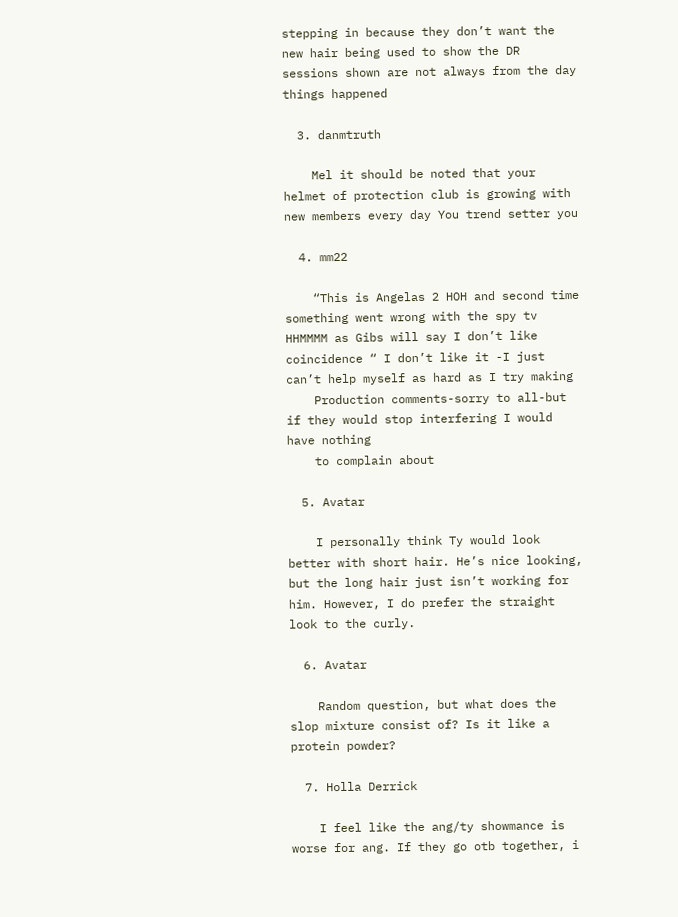stepping in because they don’t want the new hair being used to show the DR sessions shown are not always from the day things happened

  3. danmtruth

    Mel it should be noted that your helmet of protection club is growing with new members every day You trend setter you

  4. mm22

    “This is Angelas 2 HOH and second time something went wrong with the spy tv HHMMMM as Gibs will say I don’t like coincidence “ I don’t like it -I just can’t help myself as hard as I try making
    Production comments-sorry to all-but if they would stop interfering I would have nothing
    to complain about

  5. Avatar

    I personally think Ty would look better with short hair. He’s nice looking, but the long hair just isn’t working for him. However, I do prefer the straight look to the curly.

  6. Avatar

    Random question, but what does the slop mixture consist of? Is it like a protein powder?

  7. Holla Derrick

    I feel like the ang/ty showmance is worse for ang. If they go otb together, i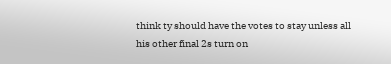think ty should have the votes to stay unless all his other final 2s turn on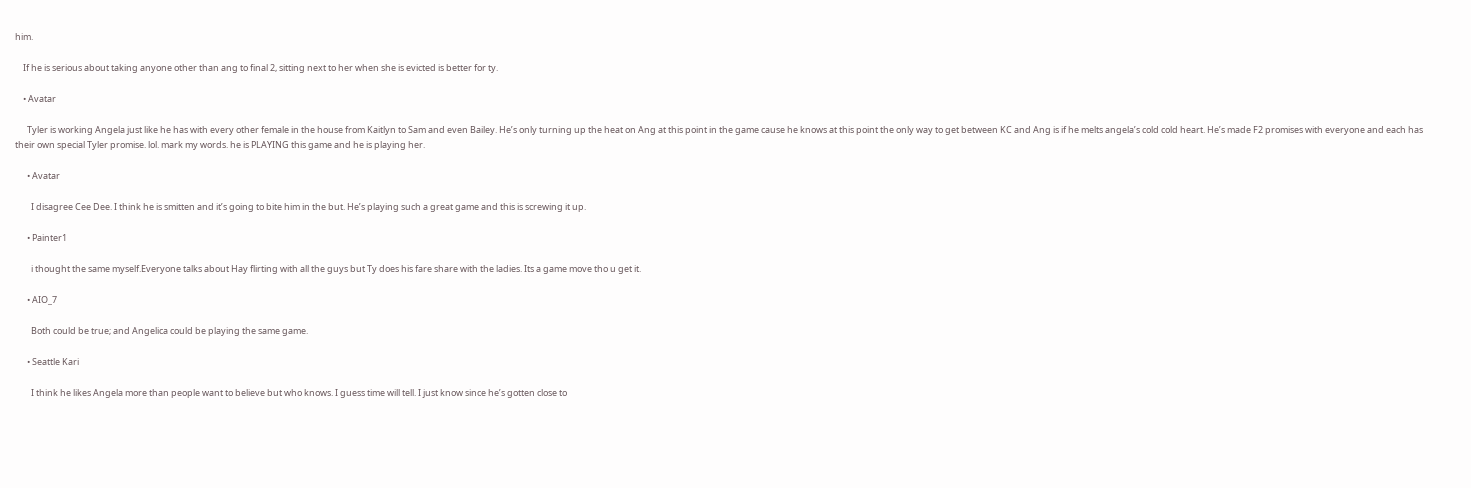him.

    If he is serious about taking anyone other than ang to final 2, sitting next to her when she is evicted is better for ty.

    • Avatar

      Tyler is working Angela just like he has with every other female in the house from Kaitlyn to Sam and even Bailey. He’s only turning up the heat on Ang at this point in the game cause he knows at this point the only way to get between KC and Ang is if he melts angela’s cold cold heart. He’s made F2 promises with everyone and each has their own special Tyler promise. lol. mark my words. he is PLAYING this game and he is playing her.

      • Avatar

        I disagree Cee Dee. I think he is smitten and it’s going to bite him in the but. He’s playing such a great game and this is screwing it up.

      • Painter1

        i thought the same myself.Everyone talks about Hay flirting with all the guys but Ty does his fare share with the ladies. Its a game move tho u get it.

      • AIO_7

        Both could be true; and Angelica could be playing the same game.

      • Seattle Kari

        I think he likes Angela more than people want to believe but who knows. I guess time will tell. I just know since he’s gotten close to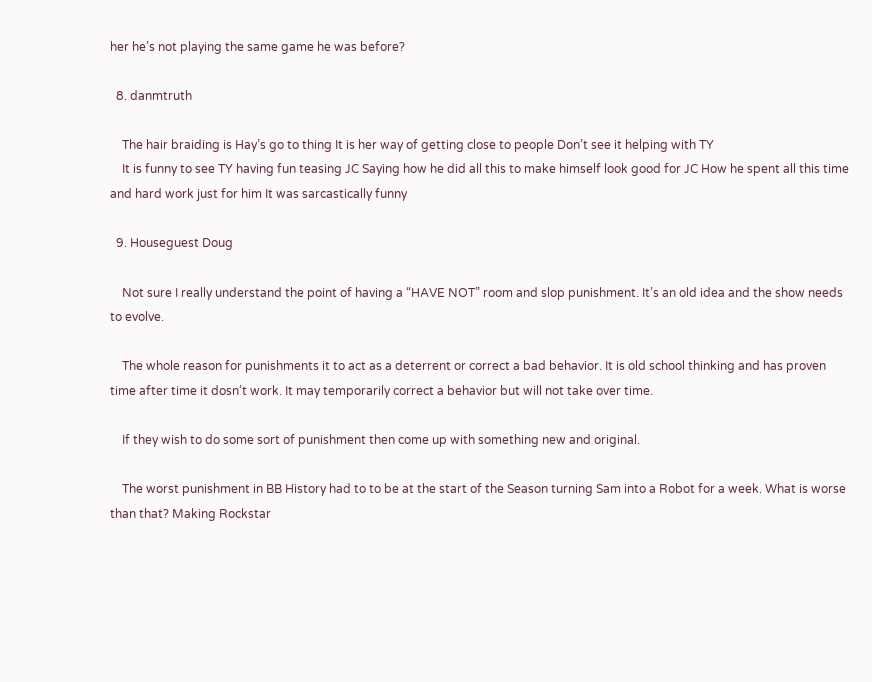her he’s not playing the same game he was before?

  8. danmtruth

    The hair braiding is Hay’s go to thing It is her way of getting close to people Don’t see it helping with TY
    It is funny to see TY having fun teasing JC Saying how he did all this to make himself look good for JC How he spent all this time and hard work just for him It was sarcastically funny

  9. Houseguest Doug

    Not sure I really understand the point of having a “HAVE NOT” room and slop punishment. It’s an old idea and the show needs to evolve.

    The whole reason for punishments it to act as a deterrent or correct a bad behavior. It is old school thinking and has proven time after time it dosn’t work. It may temporarily correct a behavior but will not take over time.

    If they wish to do some sort of punishment then come up with something new and original.

    The worst punishment in BB History had to to be at the start of the Season turning Sam into a Robot for a week. What is worse than that? Making Rockstar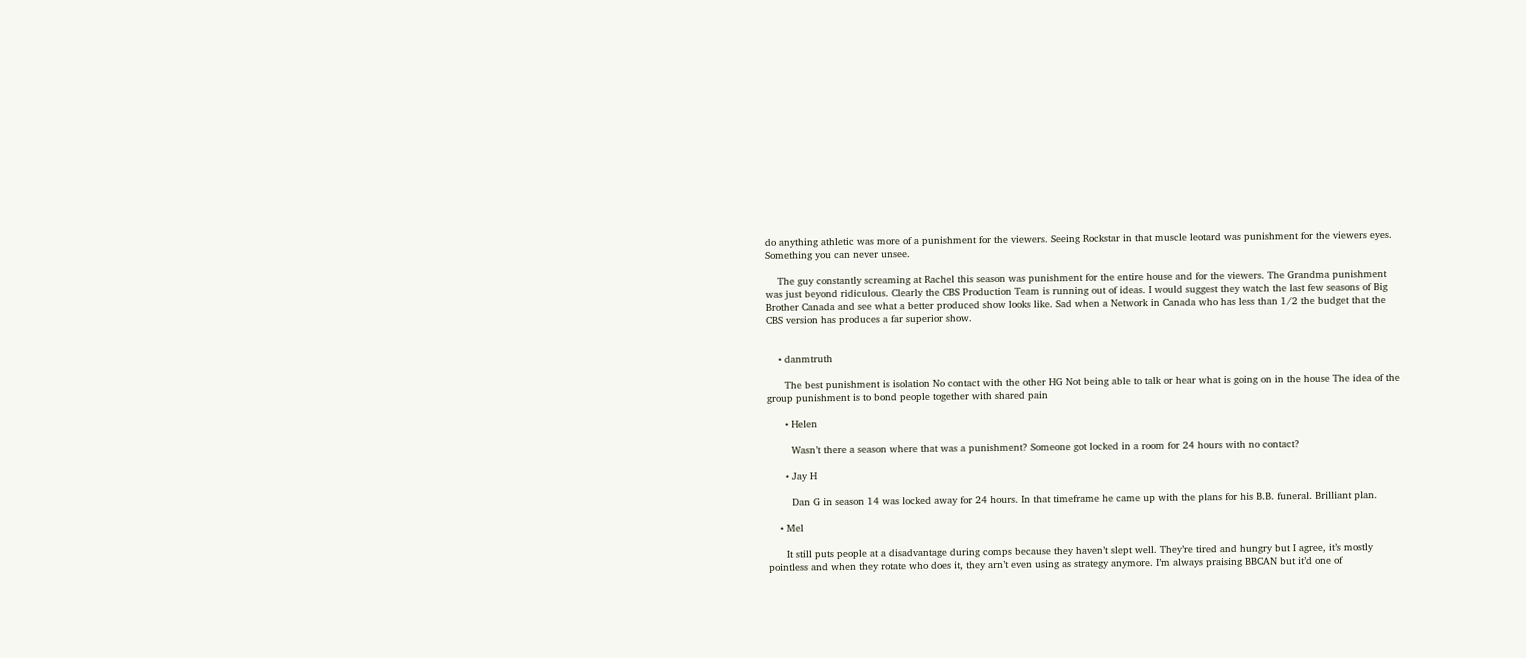do anything athletic was more of a punishment for the viewers. Seeing Rockstar in that muscle leotard was punishment for the viewers eyes. Something you can never unsee.

    The guy constantly screaming at Rachel this season was punishment for the entire house and for the viewers. The Grandma punishment was just beyond ridiculous. Clearly the CBS Production Team is running out of ideas. I would suggest they watch the last few seasons of Big Brother Canada and see what a better produced show looks like. Sad when a Network in Canada who has less than 1/2 the budget that the CBS version has produces a far superior show.


    • danmtruth

      The best punishment is isolation No contact with the other HG Not being able to talk or hear what is going on in the house The idea of the group punishment is to bond people together with shared pain

      • Helen

        Wasn’t there a season where that was a punishment? Someone got locked in a room for 24 hours with no contact?

      • Jay H

        Dan G in season 14 was locked away for 24 hours. In that timeframe he came up with the plans for his B.B. funeral. Brilliant plan.

    • Mel

      It still puts people at a disadvantage during comps because they haven’t slept well. They’re tired and hungry but I agree, it’s mostly pointless and when they rotate who does it, they arn’t even using as strategy anymore. I’m always praising BBCAN but it’d one of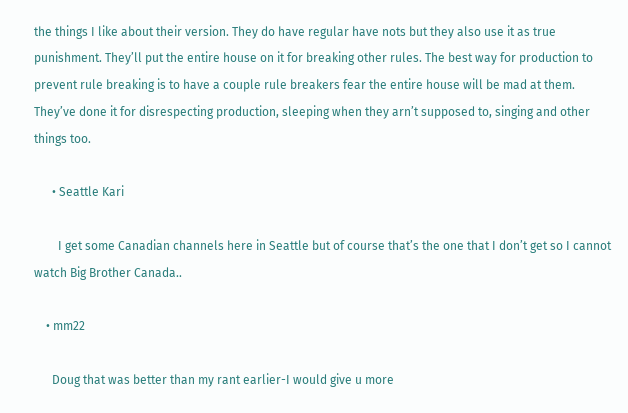the things I like about their version. They do have regular have nots but they also use it as true punishment. They’ll put the entire house on it for breaking other rules. The best way for production to prevent rule breaking is to have a couple rule breakers fear the entire house will be mad at them. They’ve done it for disrespecting production, sleeping when they arn’t supposed to, singing and other things too.

      • Seattle Kari

        I get some Canadian channels here in Seattle but of course that’s the one that I don’t get so I cannot watch Big Brother Canada..

    • mm22

      Doug that was better than my rant earlier-I would give u more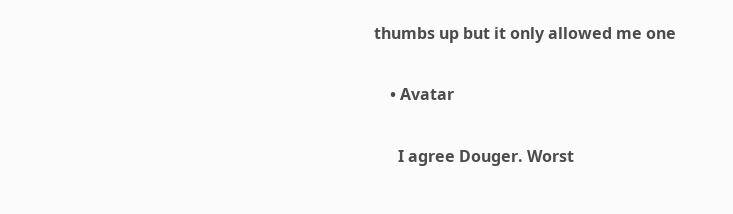thumbs up but it only allowed me one

    • Avatar

      I agree Douger. Worst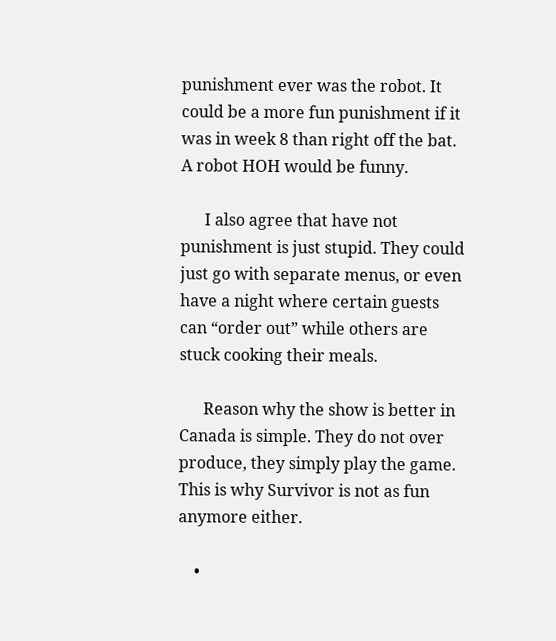punishment ever was the robot. It could be a more fun punishment if it was in week 8 than right off the bat. A robot HOH would be funny.

      I also agree that have not punishment is just stupid. They could just go with separate menus, or even have a night where certain guests can “order out” while others are stuck cooking their meals.

      Reason why the show is better in Canada is simple. They do not over produce, they simply play the game. This is why Survivor is not as fun anymore either.

    •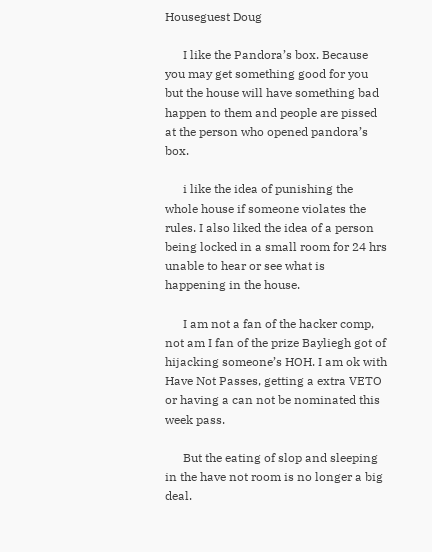Houseguest Doug

      I like the Pandora’s box. Because you may get something good for you but the house will have something bad happen to them and people are pissed at the person who opened pandora’s box.

      i like the idea of punishing the whole house if someone violates the rules. I also liked the idea of a person being locked in a small room for 24 hrs unable to hear or see what is happening in the house.

      I am not a fan of the hacker comp, not am I fan of the prize Bayliegh got of hijacking someone’s HOH. I am ok with Have Not Passes, getting a extra VETO or having a can not be nominated this week pass.

      But the eating of slop and sleeping in the have not room is no longer a big deal.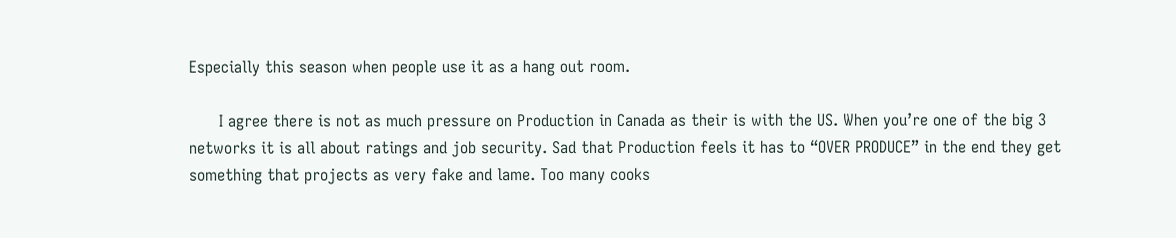Especially this season when people use it as a hang out room.

      I agree there is not as much pressure on Production in Canada as their is with the US. When you’re one of the big 3 networks it is all about ratings and job security. Sad that Production feels it has to “OVER PRODUCE” in the end they get something that projects as very fake and lame. Too many cooks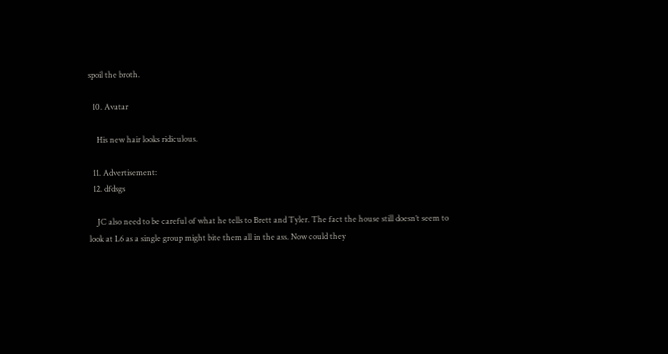spoil the broth.

  10. Avatar

    His new hair looks ridiculous.

  11. Advertisement:
  12. dfdsgs

    JC also need to be careful of what he tells to Brett and Tyler. The fact the house still doesn’t seem to look at L6 as a single group might bite them all in the ass. Now could they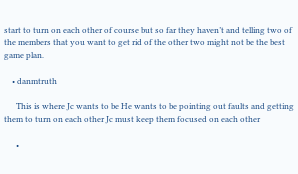start to turn on each other of course but so far they haven’t and telling two of the members that you want to get rid of the other two might not be the best game plan.

    • danmtruth

      This is where Jc wants to be He wants to be pointing out faults and getting them to turn on each other Jc must keep them focused on each other

      •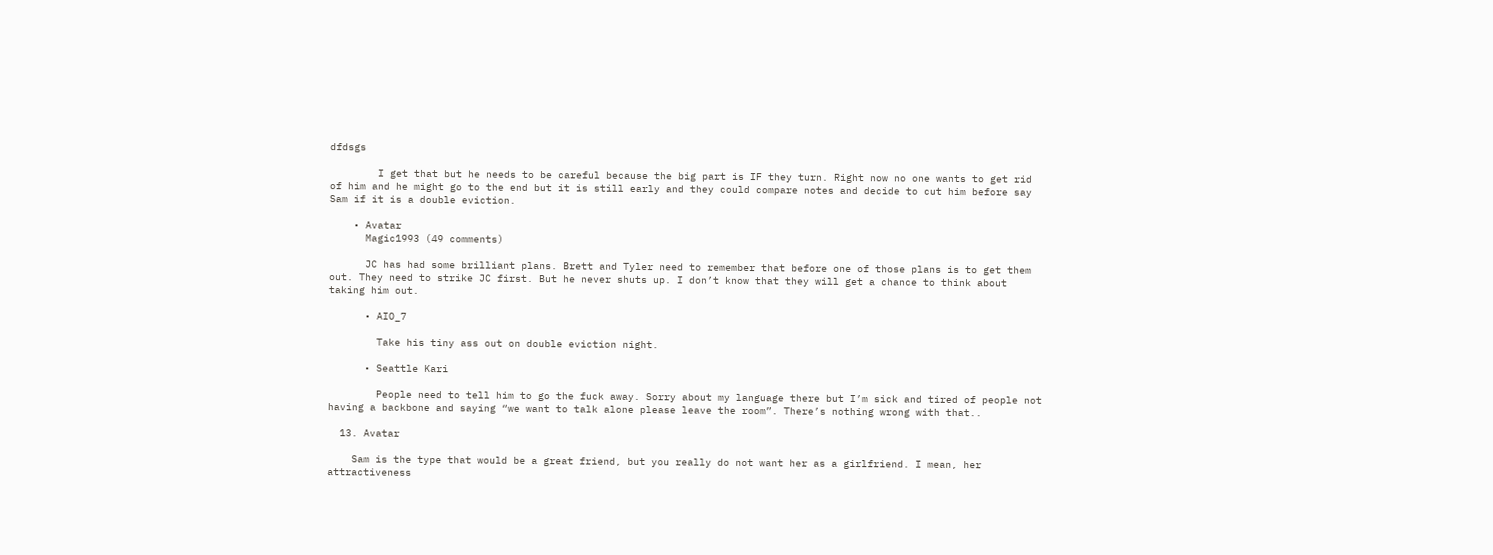dfdsgs

        I get that but he needs to be careful because the big part is IF they turn. Right now no one wants to get rid of him and he might go to the end but it is still early and they could compare notes and decide to cut him before say Sam if it is a double eviction.

    • Avatar
      Magic1993 (49 comments)

      JC has had some brilliant plans. Brett and Tyler need to remember that before one of those plans is to get them out. They need to strike JC first. But he never shuts up. I don’t know that they will get a chance to think about taking him out.

      • AIO_7

        Take his tiny ass out on double eviction night.

      • Seattle Kari

        People need to tell him to go the fuck away. Sorry about my language there but I’m sick and tired of people not having a backbone and saying “we want to talk alone please leave the room”. There’s nothing wrong with that..

  13. Avatar

    Sam is the type that would be a great friend, but you really do not want her as a girlfriend. I mean, her attractiveness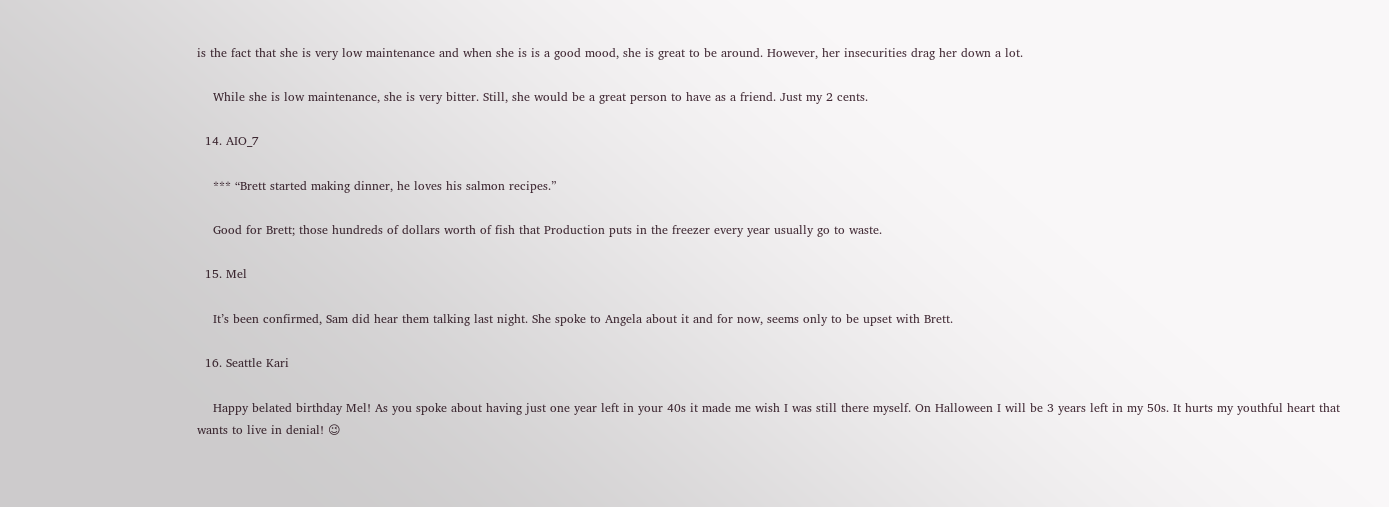is the fact that she is very low maintenance and when she is is a good mood, she is great to be around. However, her insecurities drag her down a lot.

    While she is low maintenance, she is very bitter. Still, she would be a great person to have as a friend. Just my 2 cents.

  14. AIO_7

    *** “Brett started making dinner, he loves his salmon recipes.”

    Good for Brett; those hundreds of dollars worth of fish that Production puts in the freezer every year usually go to waste.

  15. Mel

    It’s been confirmed, Sam did hear them talking last night. She spoke to Angela about it and for now, seems only to be upset with Brett.

  16. Seattle Kari

    Happy belated birthday Mel! As you spoke about having just one year left in your 40s it made me wish I was still there myself. On Halloween I will be 3 years left in my 50s. It hurts my youthful heart that wants to live in denial! 😉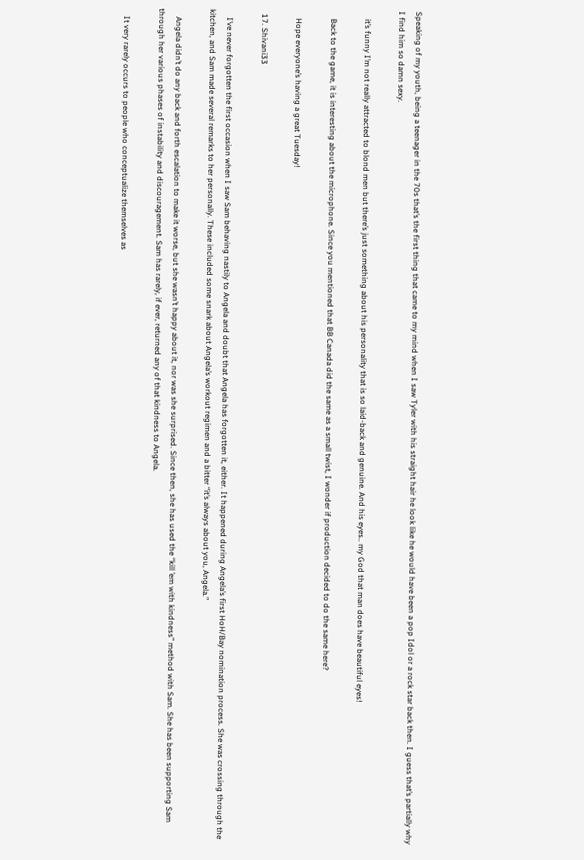Speaking of my youth, being a teenager in the 70s that’s the first thing that came to my mind when I saw Tyler with his straight hair he look like he would have been a pop Idol or a rock star back then. I guess that’s partially why I find him so damn sexy.

    it’s funny I’m not really attracted to blond men but there’s just something about his personality that is so laid-back and genuine. And his eyes.. my God that man does have beautiful eyes!

    Back to the game, it is interesting about the microphone. Since you mentioned that BB Canada did the same as a small twist, I wonder if production decided to do the same here?

    Hope everyone’s having a great Tuesday!

  17. Shivani33

    I’ve never forgotten the first occasion when I saw Sam behaving nastily to Angela and doubt that Angela has forgotten it, either. It happened during Angela’s first HoH/Bay nomination process. She was crossing through the kitchen, and Sam made several remarks to her personally. These included some snark about Angela’s workout regimen and a bitter “it’s always about you, Angela.”

    Angela didn’t do any back and forth escalation to make it worse, but she wasn’t happy about it, nor was she surprised. Since then, she has used the “kill ’em with kindness” method with Sam. She has been supporting Sam through her various phases of instability and discouragement. Sam has rarely, if ever, returned any of that kindness to Angela.

    It very rarely occurs to people who conceptualize themselves as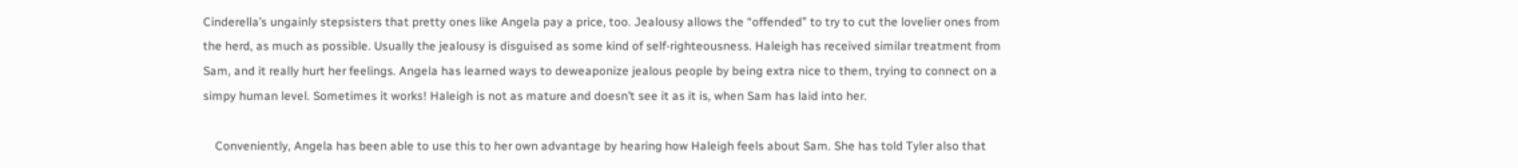Cinderella’s ungainly stepsisters that pretty ones like Angela pay a price, too. Jealousy allows the “offended” to try to cut the lovelier ones from the herd, as much as possible. Usually the jealousy is disguised as some kind of self-righteousness. Haleigh has received similar treatment from Sam, and it really hurt her feelings. Angela has learned ways to deweaponize jealous people by being extra nice to them, trying to connect on a simpy human level. Sometimes it works! Haleigh is not as mature and doesn’t see it as it is, when Sam has laid into her.

    Conveniently, Angela has been able to use this to her own advantage by hearing how Haleigh feels about Sam. She has told Tyler also that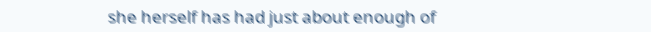she herself has had just about enough of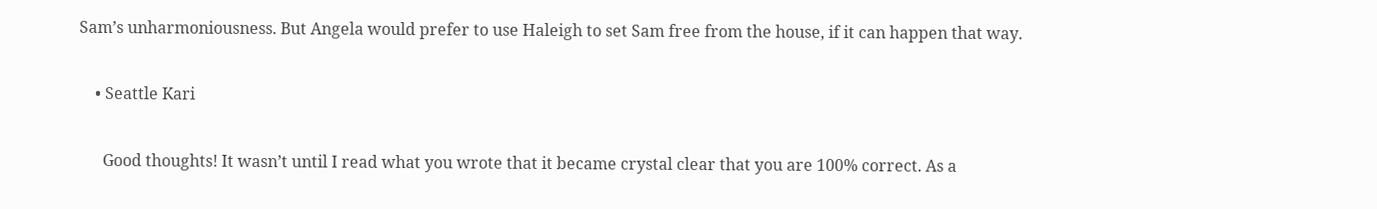Sam’s unharmoniousness. But Angela would prefer to use Haleigh to set Sam free from the house, if it can happen that way.

    • Seattle Kari

      Good thoughts! It wasn’t until I read what you wrote that it became crystal clear that you are 100% correct. As a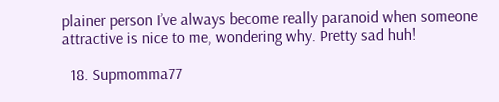plainer person I’ve always become really paranoid when someone attractive is nice to me, wondering why. Pretty sad huh!

  18. Supmomma77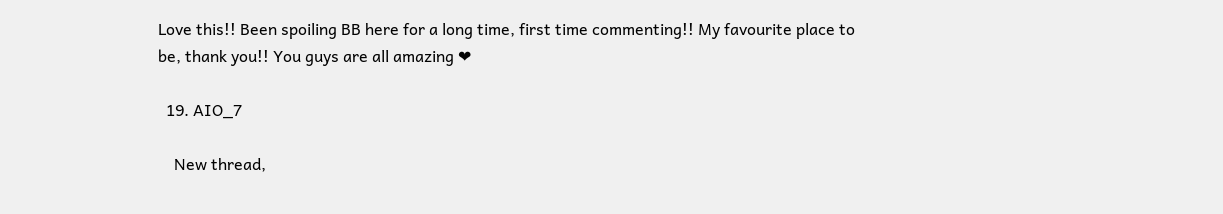Love this!! Been spoiling BB here for a long time, first time commenting!! My favourite place to be, thank you!! You guys are all amazing ❤

  19. AIO_7

    New thread,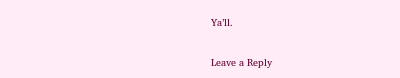Ya’ll.

Leave a Reply